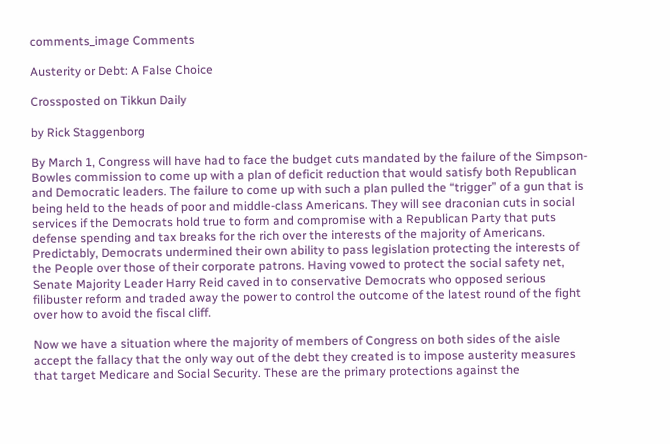comments_image Comments

Austerity or Debt: A False Choice

Crossposted on Tikkun Daily

by Rick Staggenborg

By March 1, Congress will have had to face the budget cuts mandated by the failure of the Simpson-Bowles commission to come up with a plan of deficit reduction that would satisfy both Republican and Democratic leaders. The failure to come up with such a plan pulled the “trigger” of a gun that is being held to the heads of poor and middle-class Americans. They will see draconian cuts in social services if the Democrats hold true to form and compromise with a Republican Party that puts defense spending and tax breaks for the rich over the interests of the majority of Americans. Predictably, Democrats undermined their own ability to pass legislation protecting the interests of the People over those of their corporate patrons. Having vowed to protect the social safety net, Senate Majority Leader Harry Reid caved in to conservative Democrats who opposed serious filibuster reform and traded away the power to control the outcome of the latest round of the fight over how to avoid the fiscal cliff.

Now we have a situation where the majority of members of Congress on both sides of the aisle accept the fallacy that the only way out of the debt they created is to impose austerity measures that target Medicare and Social Security. These are the primary protections against the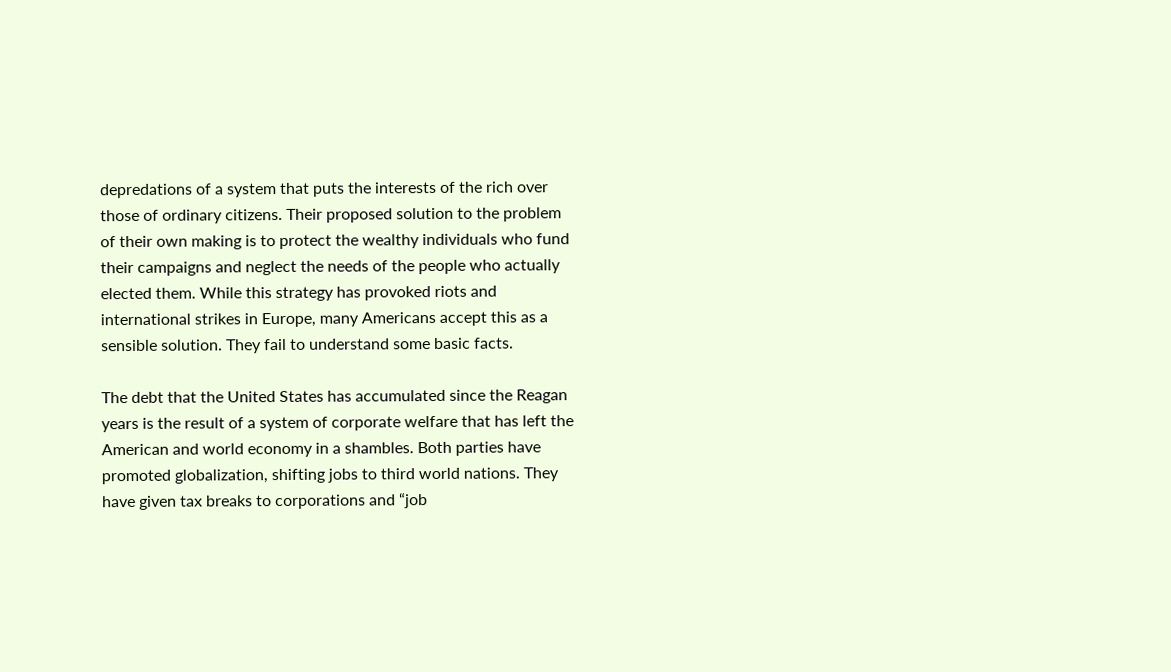depredations of a system that puts the interests of the rich over those of ordinary citizens. Their proposed solution to the problem of their own making is to protect the wealthy individuals who fund their campaigns and neglect the needs of the people who actually elected them. While this strategy has provoked riots and international strikes in Europe, many Americans accept this as a sensible solution. They fail to understand some basic facts.

The debt that the United States has accumulated since the Reagan years is the result of a system of corporate welfare that has left the American and world economy in a shambles. Both parties have promoted globalization, shifting jobs to third world nations. They have given tax breaks to corporations and “job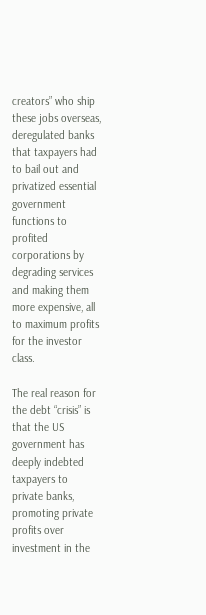creators” who ship these jobs overseas, deregulated banks that taxpayers had to bail out and privatized essential government functions to profited corporations by degrading services and making them more expensive, all to maximum profits for the investor class.

The real reason for the debt “crisis” is that the US government has deeply indebted taxpayers to private banks, promoting private profits over investment in the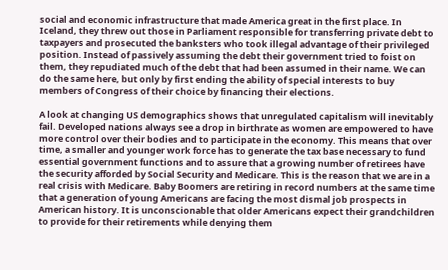social and economic infrastructure that made America great in the first place. In Iceland, they threw out those in Parliament responsible for transferring private debt to taxpayers and prosecuted the banksters who took illegal advantage of their privileged position. Instead of passively assuming the debt their government tried to foist on them, they repudiated much of the debt that had been assumed in their name. We can do the same here, but only by first ending the ability of special interests to buy members of Congress of their choice by financing their elections.

A look at changing US demographics shows that unregulated capitalism will inevitably fail. Developed nations always see a drop in birthrate as women are empowered to have more control over their bodies and to participate in the economy. This means that over time, a smaller and younger work force has to generate the tax base necessary to fund essential government functions and to assure that a growing number of retirees have the security afforded by Social Security and Medicare. This is the reason that we are in a real crisis with Medicare. Baby Boomers are retiring in record numbers at the same time that a generation of young Americans are facing the most dismal job prospects in American history. It is unconscionable that older Americans expect their grandchildren to provide for their retirements while denying them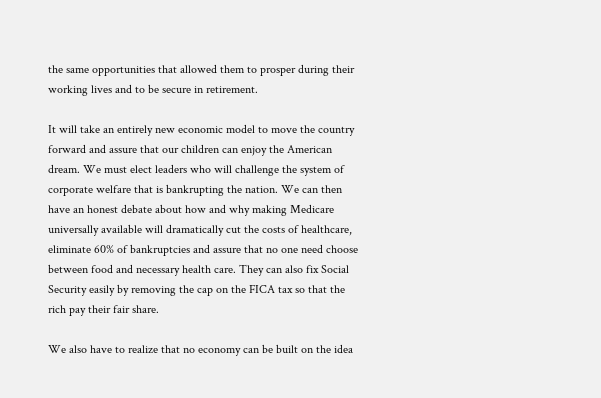the same opportunities that allowed them to prosper during their working lives and to be secure in retirement.

It will take an entirely new economic model to move the country forward and assure that our children can enjoy the American dream. We must elect leaders who will challenge the system of corporate welfare that is bankrupting the nation. We can then have an honest debate about how and why making Medicare universally available will dramatically cut the costs of healthcare, eliminate 60% of bankruptcies and assure that no one need choose between food and necessary health care. They can also fix Social Security easily by removing the cap on the FICA tax so that the rich pay their fair share.

We also have to realize that no economy can be built on the idea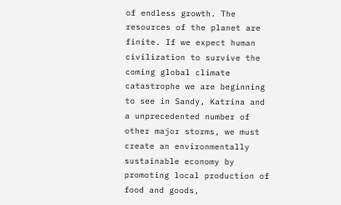of endless growth. The resources of the planet are finite. If we expect human civilization to survive the coming global climate catastrophe we are beginning to see in Sandy, Katrina and a unprecedented number of other major storms, we must create an environmentally sustainable economy by promoting local production of food and goods,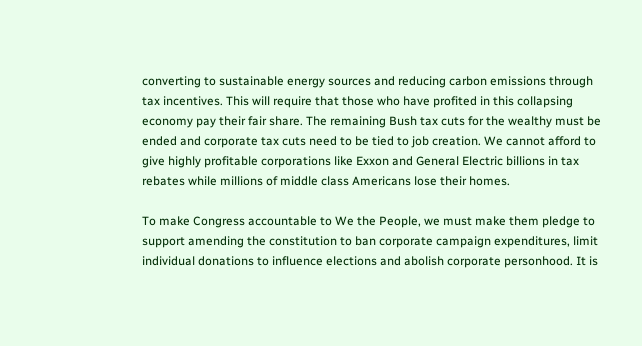converting to sustainable energy sources and reducing carbon emissions through tax incentives. This will require that those who have profited in this collapsing economy pay their fair share. The remaining Bush tax cuts for the wealthy must be ended and corporate tax cuts need to be tied to job creation. We cannot afford to give highly profitable corporations like Exxon and General Electric billions in tax rebates while millions of middle class Americans lose their homes.

To make Congress accountable to We the People, we must make them pledge to support amending the constitution to ban corporate campaign expenditures, limit individual donations to influence elections and abolish corporate personhood. It is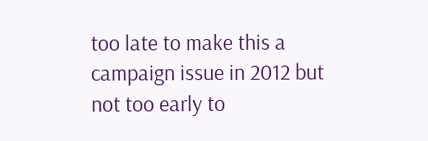too late to make this a campaign issue in 2012 but not too early to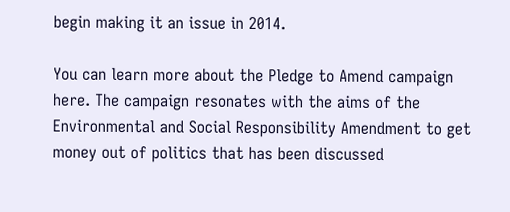begin making it an issue in 2014.

You can learn more about the Pledge to Amend campaign here. The campaign resonates with the aims of the Environmental and Social Responsibility Amendment to get money out of politics that has been discussed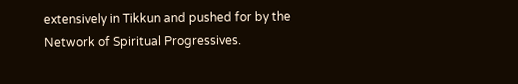extensively in Tikkun and pushed for by the Network of Spiritual Progressives.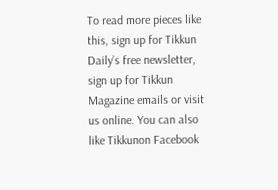To read more pieces like this, sign up for Tikkun Daily’s free newsletter, sign up for Tikkun Magazine emails or visit us online. You can also like Tikkunon Facebook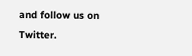and follow us on Twitter.